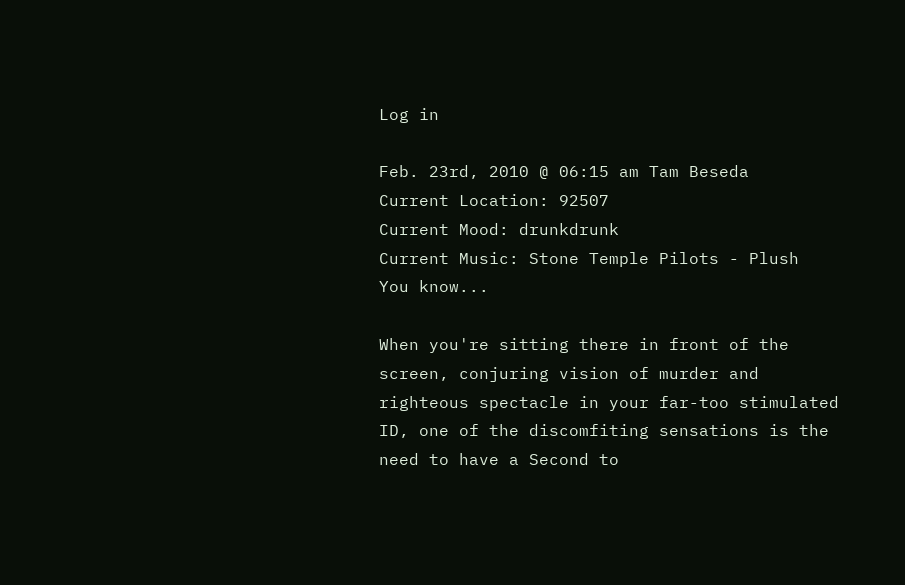Log in

Feb. 23rd, 2010 @ 06:15 am Tam Beseda
Current Location: 92507
Current Mood: drunkdrunk
Current Music: Stone Temple Pilots - Plush
You know...

When you're sitting there in front of the screen, conjuring vision of murder and righteous spectacle in your far-too stimulated ID, one of the discomfiting sensations is the need to have a Second to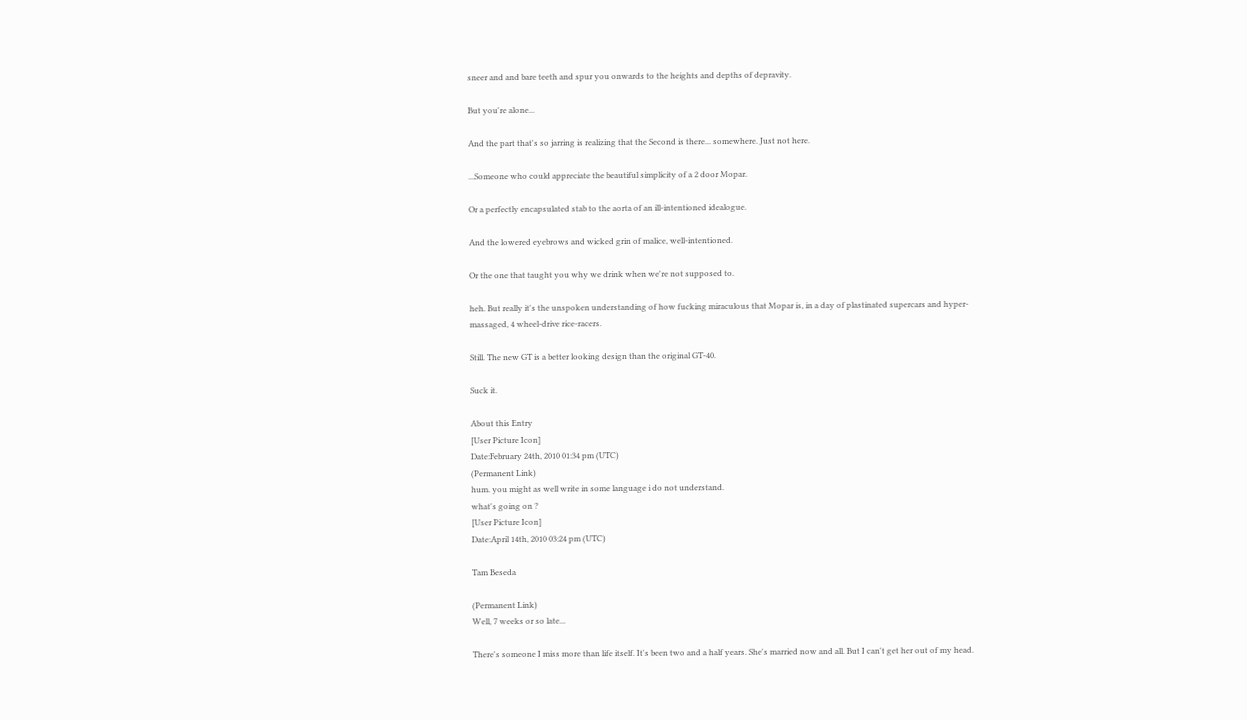sneer and and bare teeth and spur you onwards to the heights and depths of depravity.

But you're alone...

And the part that's so jarring is realizing that the Second is there... somewhere. Just not here.

...Someone who could appreciate the beautiful simplicity of a 2 door Mopar.

Or a perfectly encapsulated stab to the aorta of an ill-intentioned idealogue.

And the lowered eyebrows and wicked grin of malice, well-intentioned.

Or the one that taught you why we drink when we're not supposed to.

heh. But really it's the unspoken understanding of how fucking miraculous that Mopar is, in a day of plastinated supercars and hyper-massaged, 4 wheel-drive rice-racers.

Still. The new GT is a better looking design than the original GT-40.

Suck it.

About this Entry
[User Picture Icon]
Date:February 24th, 2010 01:34 pm (UTC)
(Permanent Link)
hum. you might as well write in some language i do not understand.
what's going on ?
[User Picture Icon]
Date:April 14th, 2010 03:24 pm (UTC)

Tam Beseda

(Permanent Link)
Well, 7 weeks or so late...

There's someone I miss more than life itself. It's been two and a half years. She's married now and all. But I can't get her out of my head.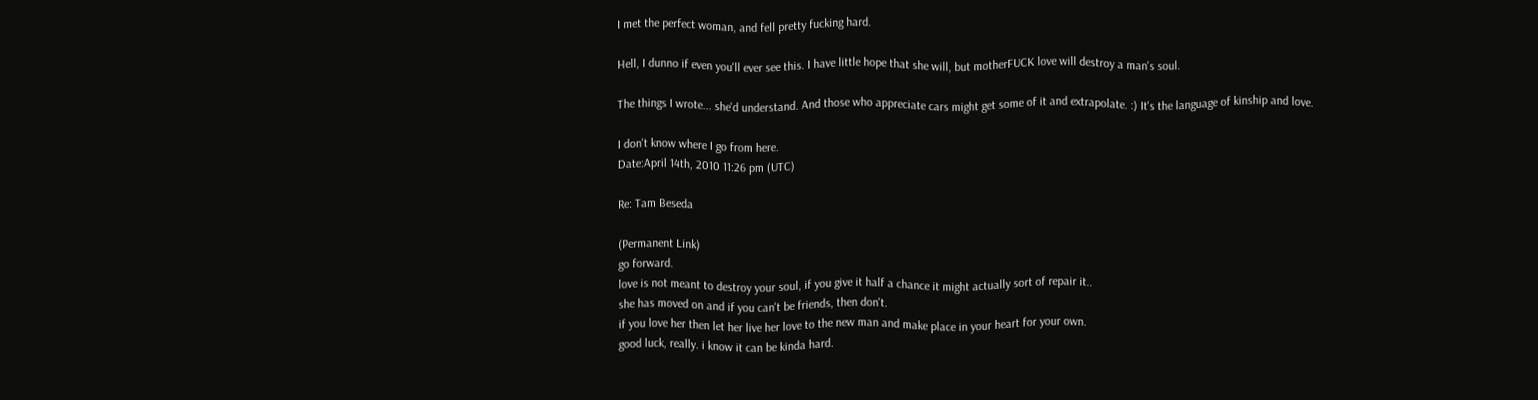I met the perfect woman, and fell pretty fucking hard.

Hell, I dunno if even you'll ever see this. I have little hope that she will, but motherFUCK love will destroy a man's soul.

The things I wrote... she'd understand. And those who appreciate cars might get some of it and extrapolate. :) It's the language of kinship and love.

I don't know where I go from here.
Date:April 14th, 2010 11:26 pm (UTC)

Re: Tam Beseda

(Permanent Link)
go forward.
love is not meant to destroy your soul, if you give it half a chance it might actually sort of repair it..
she has moved on and if you can't be friends, then don't.
if you love her then let her live her love to the new man and make place in your heart for your own.
good luck, really. i know it can be kinda hard.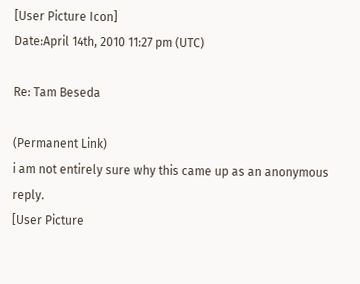[User Picture Icon]
Date:April 14th, 2010 11:27 pm (UTC)

Re: Tam Beseda

(Permanent Link)
i am not entirely sure why this came up as an anonymous reply.
[User Picture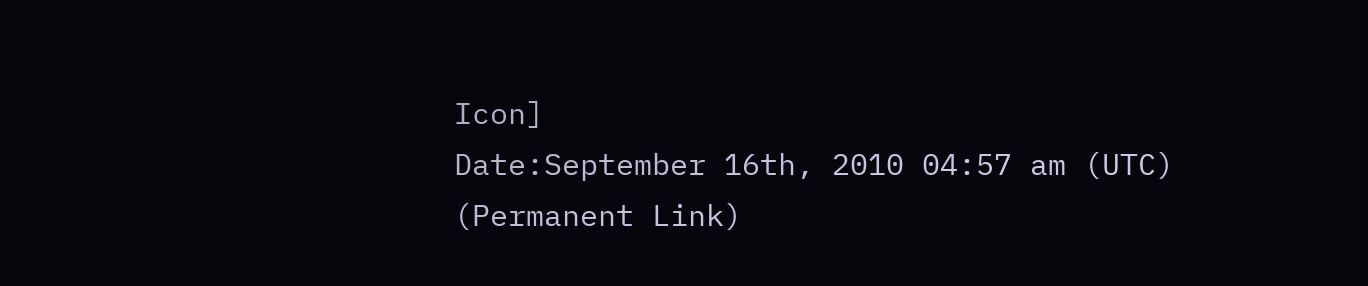Icon]
Date:September 16th, 2010 04:57 am (UTC)
(Permanent Link)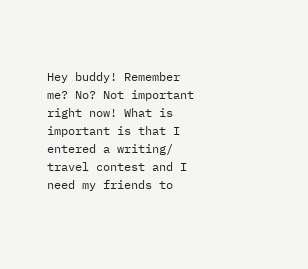Hey buddy! Remember me? No? Not important right now! What is important is that I entered a writing/ travel contest and I need my friends to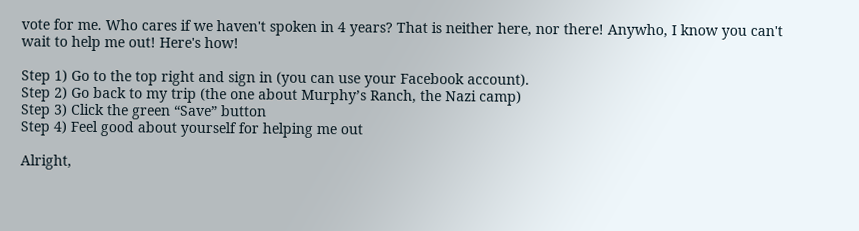vote for me. Who cares if we haven't spoken in 4 years? That is neither here, nor there! Anywho, I know you can't wait to help me out! Here's how!

Step 1) Go to the top right and sign in (you can use your Facebook account).
Step 2) Go back to my trip (the one about Murphy’s Ranch, the Nazi camp)
Step 3) Click the green “Save” button
Step 4) Feel good about yourself for helping me out

Alright,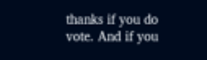thanks if you do vote. And if you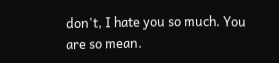don't, I hate you so much. You are so mean.